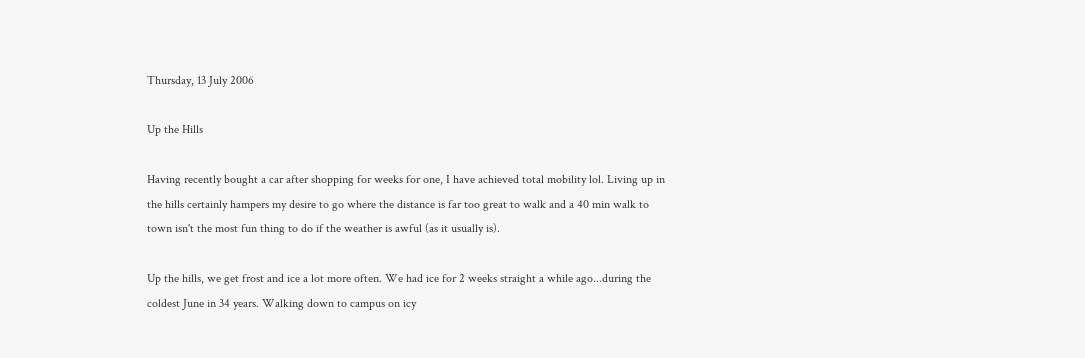Thursday, 13 July 2006

Up the Hills

Having recently bought a car after shopping for weeks for one, I have achieved total mobility lol. Living up in the hills certainly hampers my desire to go where the distance is far too great to walk and a 40 min walk to town isn't the most fun thing to do if the weather is awful (as it usually is).

Up the hills, we get frost and ice a lot more often. We had ice for 2 weeks straight a while ago...during the coldest June in 34 years. Walking down to campus on icy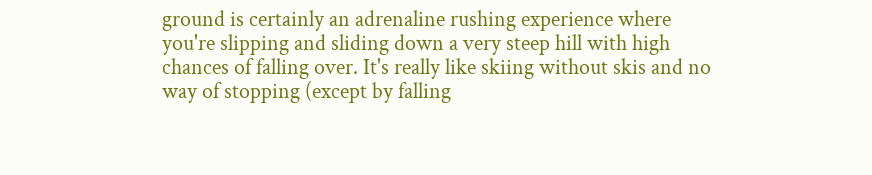ground is certainly an adrenaline rushing experience where you're slipping and sliding down a very steep hill with high chances of falling over. It's really like skiing without skis and no way of stopping (except by falling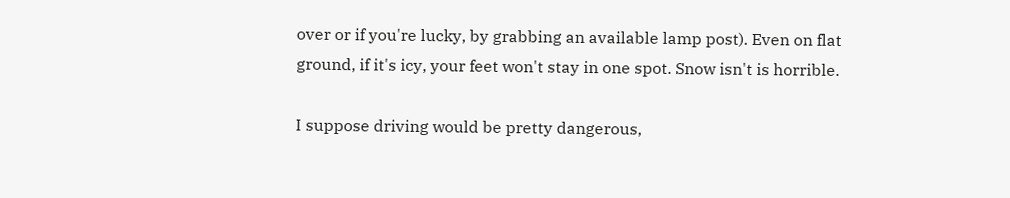over or if you're lucky, by grabbing an available lamp post). Even on flat ground, if it's icy, your feet won't stay in one spot. Snow isn't is horrible.

I suppose driving would be pretty dangerous,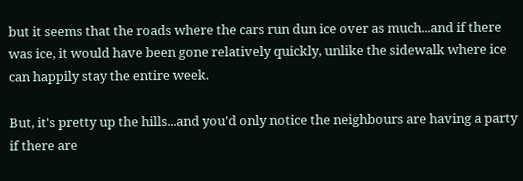but it seems that the roads where the cars run dun ice over as much...and if there was ice, it would have been gone relatively quickly, unlike the sidewalk where ice can happily stay the entire week.

But, it's pretty up the hills...and you'd only notice the neighbours are having a party if there are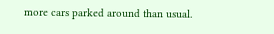more cars parked around than usual.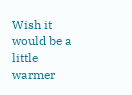Wish it would be a little warmer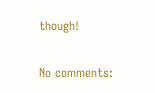though!

No comments: